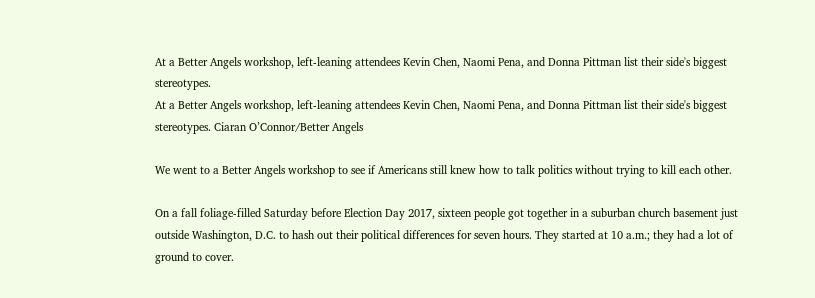At a Better Angels workshop, left-leaning attendees Kevin Chen, Naomi Pena, and Donna Pittman list their side's biggest stereotypes.
At a Better Angels workshop, left-leaning attendees Kevin Chen, Naomi Pena, and Donna Pittman list their side's biggest stereotypes. Ciaran O’Connor/Better Angels

We went to a Better Angels workshop to see if Americans still knew how to talk politics without trying to kill each other.

On a fall foliage-filled Saturday before Election Day 2017, sixteen people got together in a suburban church basement just outside Washington, D.C. to hash out their political differences for seven hours. They started at 10 a.m.; they had a lot of ground to cover.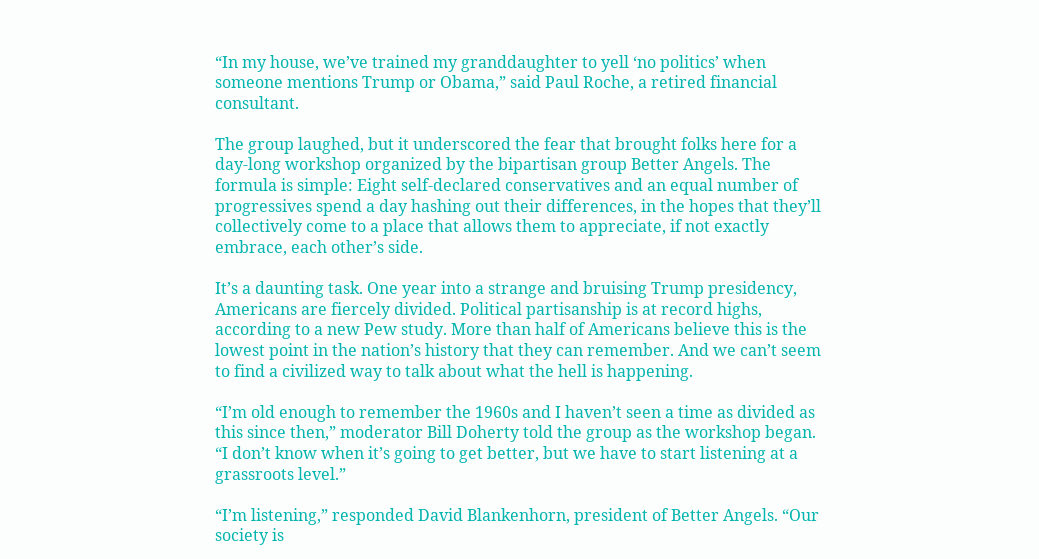“In my house, we’ve trained my granddaughter to yell ‘no politics’ when someone mentions Trump or Obama,” said Paul Roche, a retired financial consultant.

The group laughed, but it underscored the fear that brought folks here for a day-long workshop organized by the bipartisan group Better Angels. The formula is simple: Eight self-declared conservatives and an equal number of progressives spend a day hashing out their differences, in the hopes that they’ll collectively come to a place that allows them to appreciate, if not exactly embrace, each other’s side.

It’s a daunting task. One year into a strange and bruising Trump presidency, Americans are fiercely divided. Political partisanship is at record highs, according to a new Pew study. More than half of Americans believe this is the lowest point in the nation’s history that they can remember. And we can’t seem to find a civilized way to talk about what the hell is happening.

“I’m old enough to remember the 1960s and I haven’t seen a time as divided as this since then,” moderator Bill Doherty told the group as the workshop began. “I don’t know when it’s going to get better, but we have to start listening at a grassroots level.”

“I’m listening,” responded David Blankenhorn, president of Better Angels. “Our society is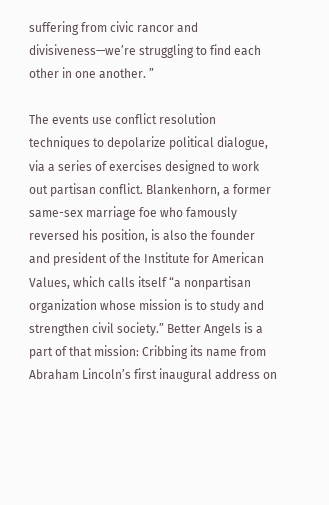suffering from civic rancor and divisiveness—we’re struggling to find each other in one another. ”

The events use conflict resolution techniques to depolarize political dialogue, via a series of exercises designed to work out partisan conflict. Blankenhorn, a former same-sex marriage foe who famously reversed his position, is also the founder and president of the Institute for American Values, which calls itself “a nonpartisan organization whose mission is to study and strengthen civil society.” Better Angels is a part of that mission: Cribbing its name from Abraham Lincoln’s first inaugural address on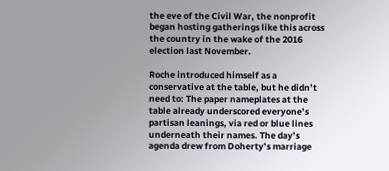the eve of the Civil War, the nonprofit began hosting gatherings like this across the country in the wake of the 2016 election last November.

Roche introduced himself as a conservative at the table, but he didn’t need to: The paper nameplates at the table already underscored everyone’s partisan leanings, via red or blue lines underneath their names. The day’s agenda drew from Doherty’s marriage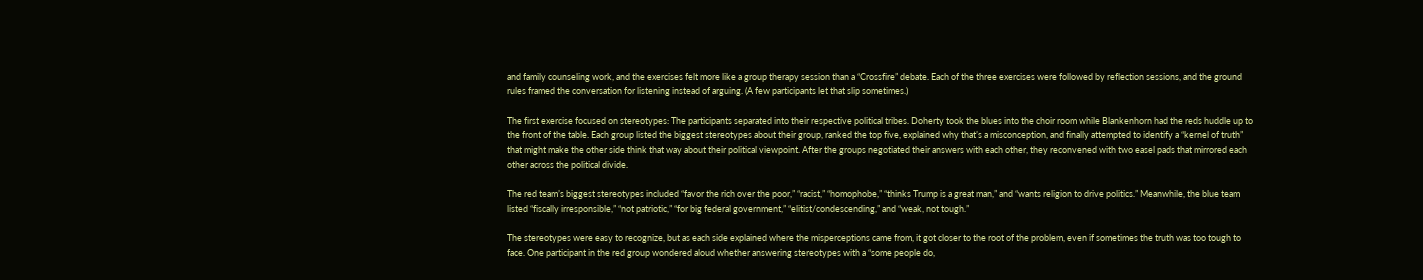and family counseling work, and the exercises felt more like a group therapy session than a “Crossfire” debate. Each of the three exercises were followed by reflection sessions, and the ground rules framed the conversation for listening instead of arguing. (A few participants let that slip sometimes.)

The first exercise focused on stereotypes: The participants separated into their respective political tribes. Doherty took the blues into the choir room while Blankenhorn had the reds huddle up to the front of the table. Each group listed the biggest stereotypes about their group, ranked the top five, explained why that’s a misconception, and finally attempted to identify a “kernel of truth” that might make the other side think that way about their political viewpoint. After the groups negotiated their answers with each other, they reconvened with two easel pads that mirrored each other across the political divide.

The red team’s biggest stereotypes included “favor the rich over the poor,” “racist,” “homophobe,” “thinks Trump is a great man,” and “wants religion to drive politics.” Meanwhile, the blue team listed “fiscally irresponsible,” “not patriotic,” “for big federal government,” “elitist/condescending,” and “weak, not tough.”

The stereotypes were easy to recognize, but as each side explained where the misperceptions came from, it got closer to the root of the problem, even if sometimes the truth was too tough to face. One participant in the red group wondered aloud whether answering stereotypes with a “some people do,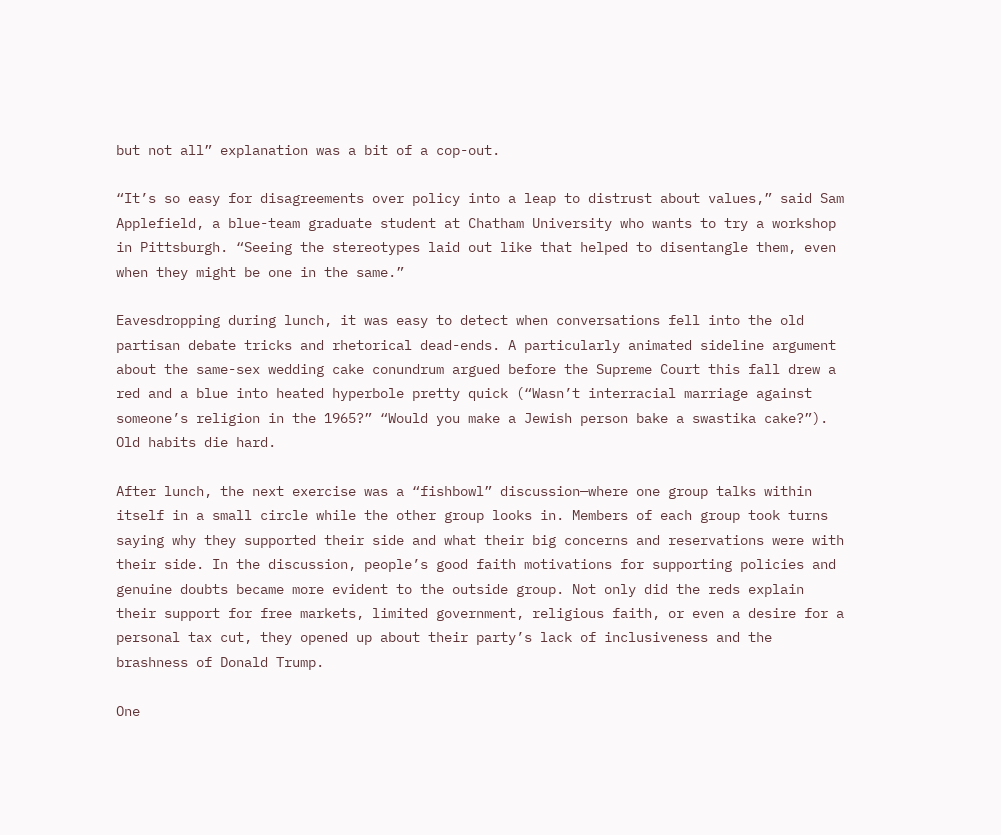but not all” explanation was a bit of a cop-out.

“It’s so easy for disagreements over policy into a leap to distrust about values,” said Sam Applefield, a blue-team graduate student at Chatham University who wants to try a workshop in Pittsburgh. “Seeing the stereotypes laid out like that helped to disentangle them, even when they might be one in the same.”

Eavesdropping during lunch, it was easy to detect when conversations fell into the old partisan debate tricks and rhetorical dead-ends. A particularly animated sideline argument about the same-sex wedding cake conundrum argued before the Supreme Court this fall drew a red and a blue into heated hyperbole pretty quick (“Wasn’t interracial marriage against someone’s religion in the 1965?” “Would you make a Jewish person bake a swastika cake?”). Old habits die hard.

After lunch, the next exercise was a “fishbowl” discussion—where one group talks within itself in a small circle while the other group looks in. Members of each group took turns saying why they supported their side and what their big concerns and reservations were with their side. In the discussion, people’s good faith motivations for supporting policies and genuine doubts became more evident to the outside group. Not only did the reds explain their support for free markets, limited government, religious faith, or even a desire for a personal tax cut, they opened up about their party’s lack of inclusiveness and the brashness of Donald Trump.

One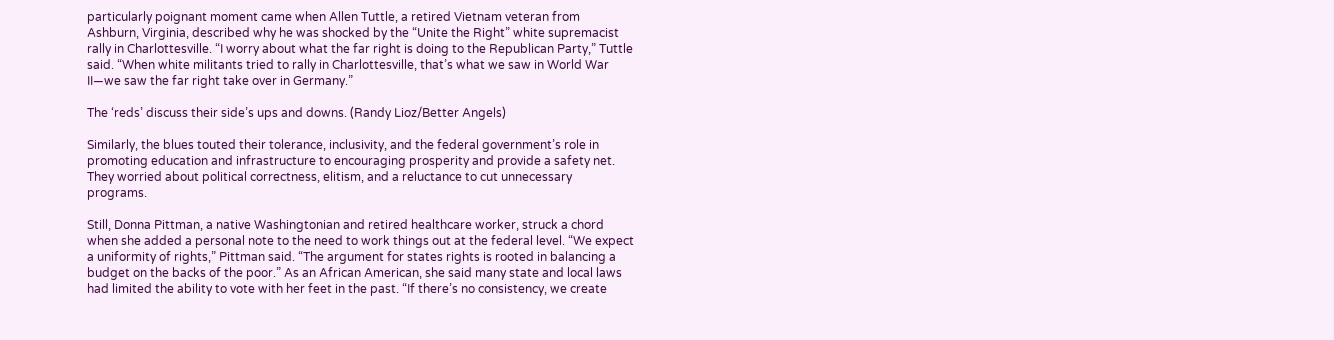particularly poignant moment came when Allen Tuttle, a retired Vietnam veteran from Ashburn, Virginia, described why he was shocked by the “Unite the Right” white supremacist rally in Charlottesville. “I worry about what the far right is doing to the Republican Party,” Tuttle said. “When white militants tried to rally in Charlottesville, that’s what we saw in World War II—we saw the far right take over in Germany.”

The ‘reds’ discuss their side’s ups and downs. (Randy Lioz/Better Angels)

Similarly, the blues touted their tolerance, inclusivity, and the federal government’s role in promoting education and infrastructure to encouraging prosperity and provide a safety net. They worried about political correctness, elitism, and a reluctance to cut unnecessary programs.

Still, Donna Pittman, a native Washingtonian and retired healthcare worker, struck a chord when she added a personal note to the need to work things out at the federal level. “We expect a uniformity of rights,” Pittman said. “The argument for states rights is rooted in balancing a budget on the backs of the poor.” As an African American, she said many state and local laws had limited the ability to vote with her feet in the past. “If there’s no consistency, we create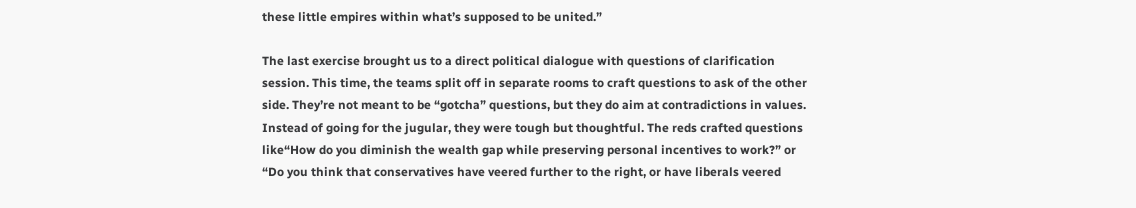these little empires within what’s supposed to be united.”

The last exercise brought us to a direct political dialogue with questions of clarification session. This time, the teams split off in separate rooms to craft questions to ask of the other side. They’re not meant to be “gotcha” questions, but they do aim at contradictions in values. Instead of going for the jugular, they were tough but thoughtful. The reds crafted questions like“How do you diminish the wealth gap while preserving personal incentives to work?” or “Do you think that conservatives have veered further to the right, or have liberals veered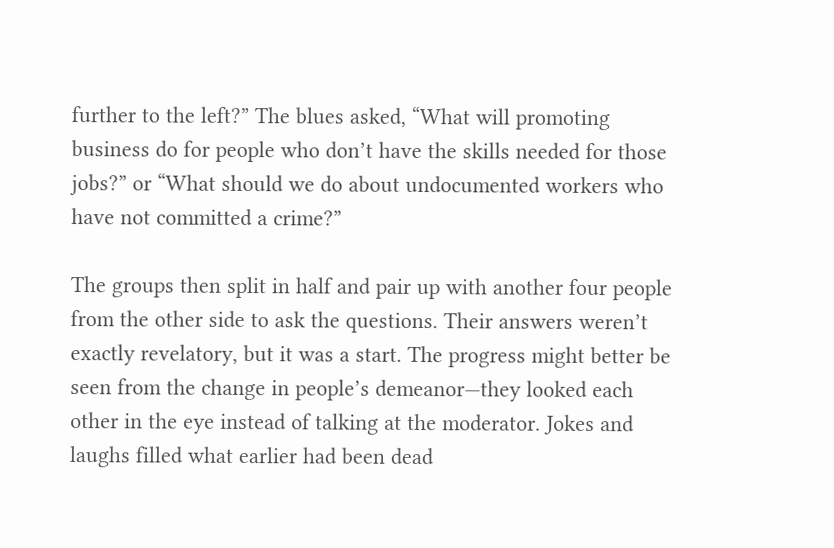further to the left?” The blues asked, “What will promoting business do for people who don’t have the skills needed for those jobs?” or “What should we do about undocumented workers who have not committed a crime?”

The groups then split in half and pair up with another four people from the other side to ask the questions. Their answers weren’t exactly revelatory, but it was a start. The progress might better be seen from the change in people’s demeanor—they looked each other in the eye instead of talking at the moderator. Jokes and laughs filled what earlier had been dead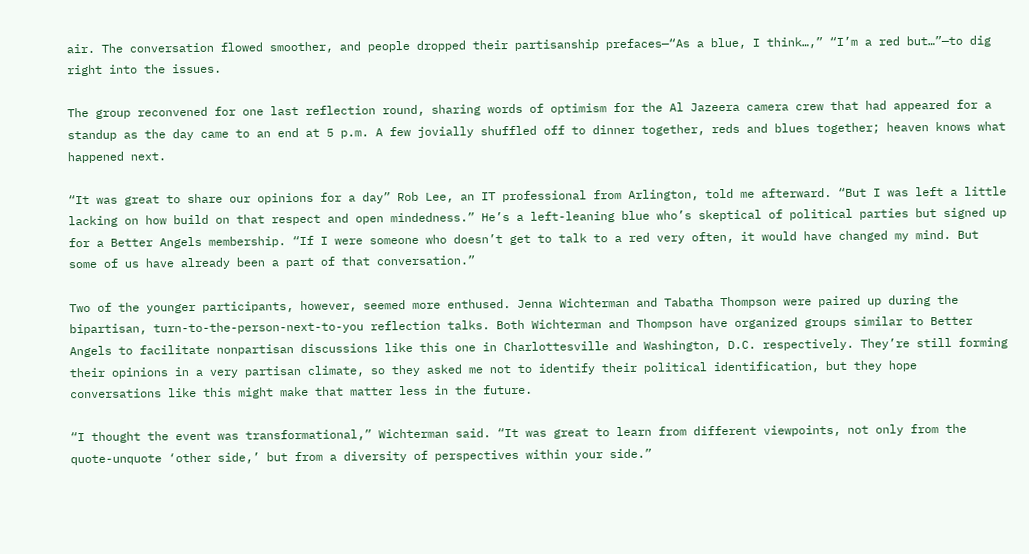air. The conversation flowed smoother, and people dropped their partisanship prefaces—“As a blue, I think…,” “I’m a red but…”—to dig right into the issues.

The group reconvened for one last reflection round, sharing words of optimism for the Al Jazeera camera crew that had appeared for a standup as the day came to an end at 5 p.m. A few jovially shuffled off to dinner together, reds and blues together; heaven knows what happened next.

“It was great to share our opinions for a day” Rob Lee, an IT professional from Arlington, told me afterward. “But I was left a little lacking on how build on that respect and open mindedness.” He’s a left-leaning blue who’s skeptical of political parties but signed up for a Better Angels membership. “If I were someone who doesn’t get to talk to a red very often, it would have changed my mind. But some of us have already been a part of that conversation.”

Two of the younger participants, however, seemed more enthused. Jenna Wichterman and Tabatha Thompson were paired up during the bipartisan, turn-to-the-person-next-to-you reflection talks. Both Wichterman and Thompson have organized groups similar to Better Angels to facilitate nonpartisan discussions like this one in Charlottesville and Washington, D.C. respectively. They’re still forming their opinions in a very partisan climate, so they asked me not to identify their political identification, but they hope conversations like this might make that matter less in the future.

“I thought the event was transformational,” Wichterman said. “It was great to learn from different viewpoints, not only from the quote-unquote ‘other side,’ but from a diversity of perspectives within your side.”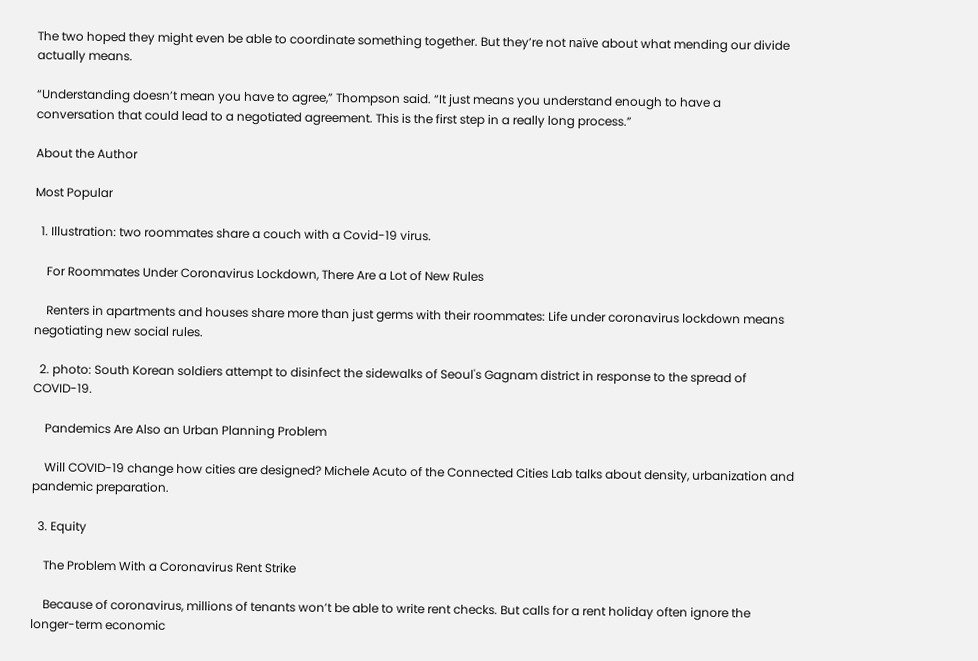The two hoped they might even be able to coordinate something together. But they’re not naïve about what mending our divide actually means.

“Understanding doesn’t mean you have to agree,” Thompson said. “It just means you understand enough to have a conversation that could lead to a negotiated agreement. This is the first step in a really long process.”

About the Author

Most Popular

  1. Illustration: two roommates share a couch with a Covid-19 virus.

    For Roommates Under Coronavirus Lockdown, There Are a Lot of New Rules

    Renters in apartments and houses share more than just germs with their roommates: Life under coronavirus lockdown means negotiating new social rules.

  2. photo: South Korean soldiers attempt to disinfect the sidewalks of Seoul's Gagnam district in response to the spread of COVID-19.

    Pandemics Are Also an Urban Planning Problem

    Will COVID-19 change how cities are designed? Michele Acuto of the Connected Cities Lab talks about density, urbanization and pandemic preparation.

  3. Equity

    The Problem With a Coronavirus Rent Strike

    Because of coronavirus, millions of tenants won’t be able to write rent checks. But calls for a rent holiday often ignore the longer-term economic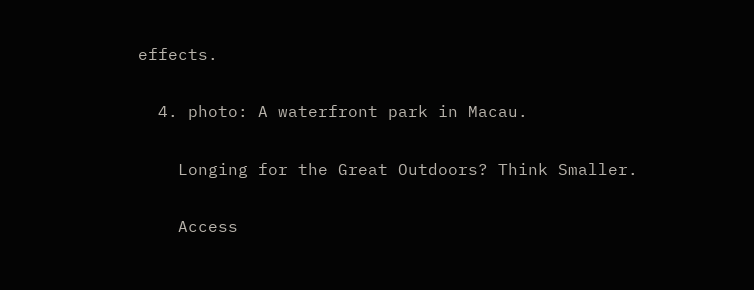effects.

  4. photo: A waterfront park in Macau.

    Longing for the Great Outdoors? Think Smaller.

    Access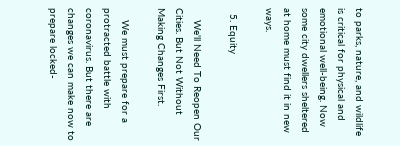to parks, nature, and wildlife is critical for physical and emotional well-being. Now some city dwellers sheltered at home must find it in new ways.

  5. Equity

    We'll Need To Reopen Our Cities. But Not Without Making Changes First.

    We must prepare for a protracted battle with coronavirus. But there are changes we can make now to prepare locked-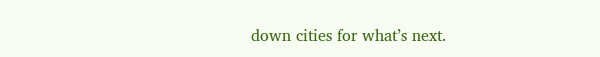down cities for what’s next.